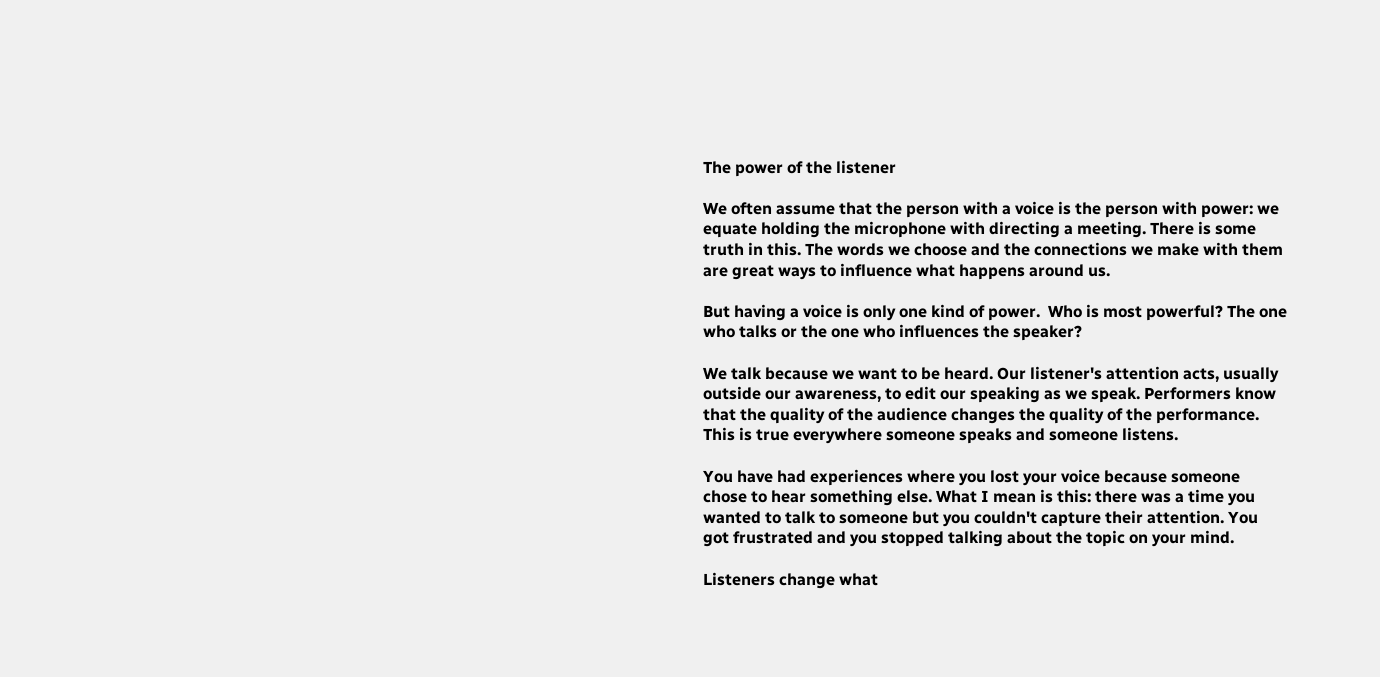The power of the listener

We often assume that the person with a voice is the person with power: we equate holding the microphone with directing a meeting. There is some truth in this. The words we choose and the connections we make with them are great ways to influence what happens around us.

But having a voice is only one kind of power.  Who is most powerful? The one who talks or the one who influences the speaker?

We talk because we want to be heard. Our listener's attention acts, usually outside our awareness, to edit our speaking as we speak. Performers know that the quality of the audience changes the quality of the performance. This is true everywhere someone speaks and someone listens.

You have had experiences where you lost your voice because someone chose to hear something else. What I mean is this: there was a time you wanted to talk to someone but you couldn't capture their attention. You got frustrated and you stopped talking about the topic on your mind.

Listeners change what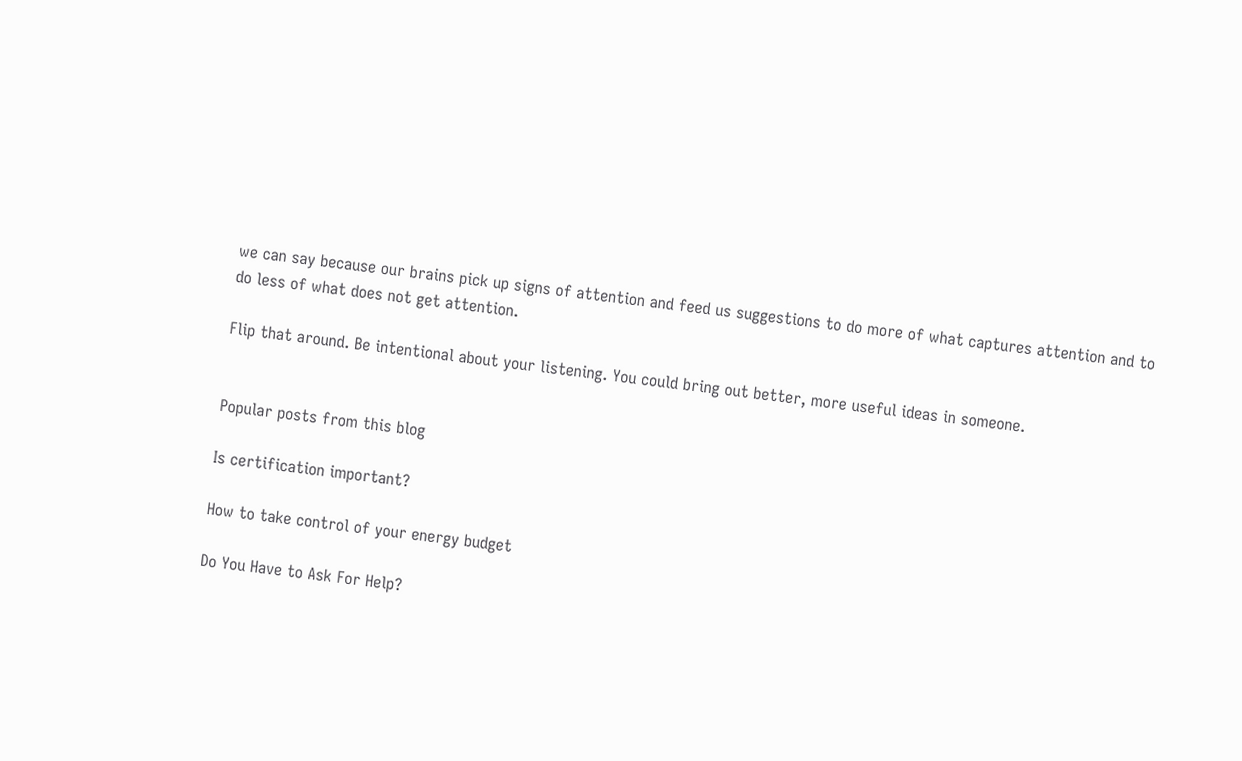we can say because our brains pick up signs of attention and feed us suggestions to do more of what captures attention and to do less of what does not get attention.

Flip that around. Be intentional about your listening. You could bring out better, more useful ideas in someone.


Popular posts from this blog

Is certification important?

How to take control of your energy budget

Do You Have to Ask For Help?